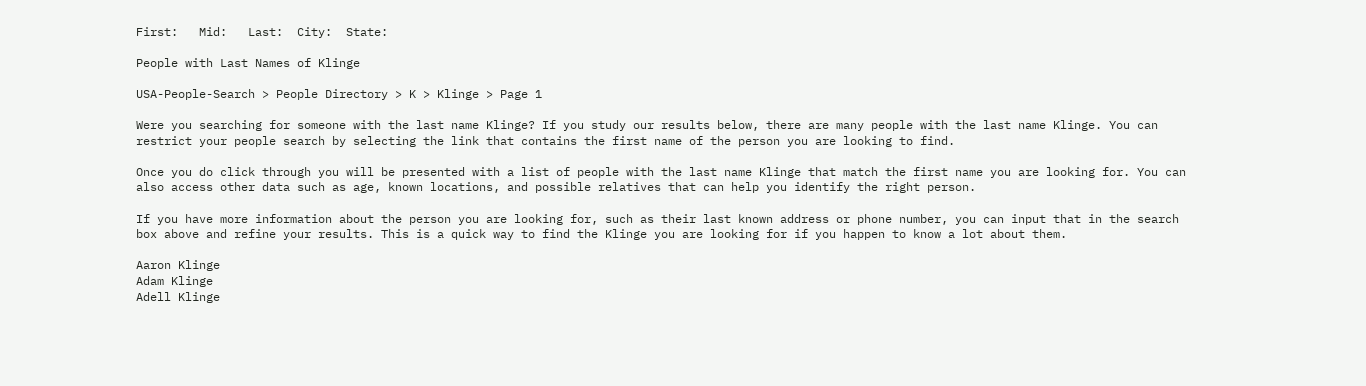First:   Mid:   Last:  City:  State:

People with Last Names of Klinge

USA-People-Search > People Directory > K > Klinge > Page 1

Were you searching for someone with the last name Klinge? If you study our results below, there are many people with the last name Klinge. You can restrict your people search by selecting the link that contains the first name of the person you are looking to find.

Once you do click through you will be presented with a list of people with the last name Klinge that match the first name you are looking for. You can also access other data such as age, known locations, and possible relatives that can help you identify the right person.

If you have more information about the person you are looking for, such as their last known address or phone number, you can input that in the search box above and refine your results. This is a quick way to find the Klinge you are looking for if you happen to know a lot about them.

Aaron Klinge
Adam Klinge
Adell Klinge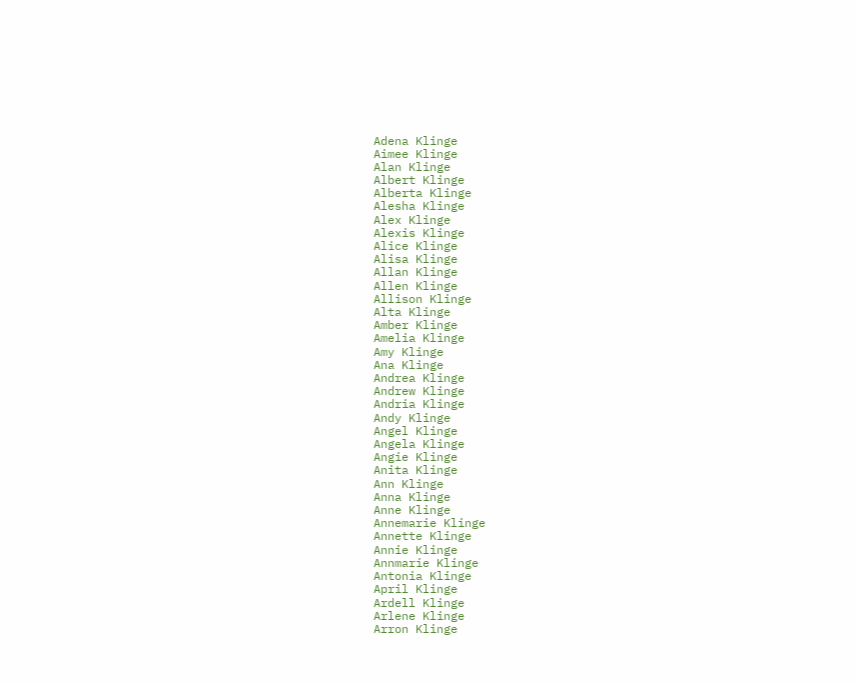Adena Klinge
Aimee Klinge
Alan Klinge
Albert Klinge
Alberta Klinge
Alesha Klinge
Alex Klinge
Alexis Klinge
Alice Klinge
Alisa Klinge
Allan Klinge
Allen Klinge
Allison Klinge
Alta Klinge
Amber Klinge
Amelia Klinge
Amy Klinge
Ana Klinge
Andrea Klinge
Andrew Klinge
Andria Klinge
Andy Klinge
Angel Klinge
Angela Klinge
Angie Klinge
Anita Klinge
Ann Klinge
Anna Klinge
Anne Klinge
Annemarie Klinge
Annette Klinge
Annie Klinge
Annmarie Klinge
Antonia Klinge
April Klinge
Ardell Klinge
Arlene Klinge
Arron Klinge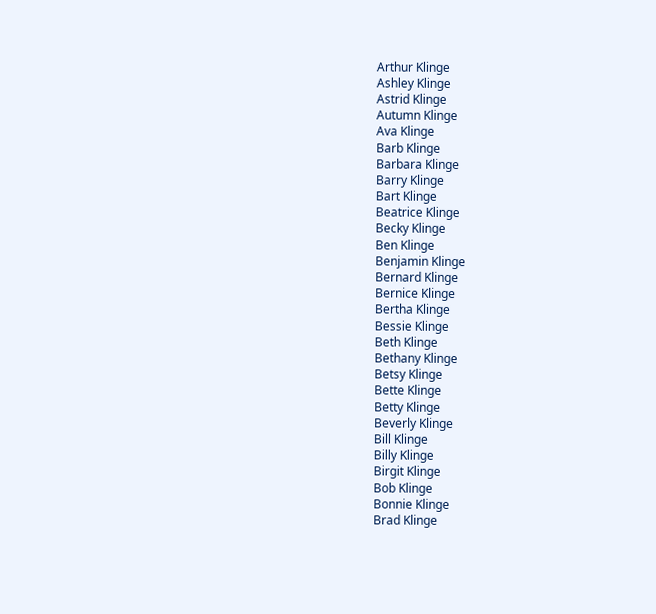Arthur Klinge
Ashley Klinge
Astrid Klinge
Autumn Klinge
Ava Klinge
Barb Klinge
Barbara Klinge
Barry Klinge
Bart Klinge
Beatrice Klinge
Becky Klinge
Ben Klinge
Benjamin Klinge
Bernard Klinge
Bernice Klinge
Bertha Klinge
Bessie Klinge
Beth Klinge
Bethany Klinge
Betsy Klinge
Bette Klinge
Betty Klinge
Beverly Klinge
Bill Klinge
Billy Klinge
Birgit Klinge
Bob Klinge
Bonnie Klinge
Brad Klinge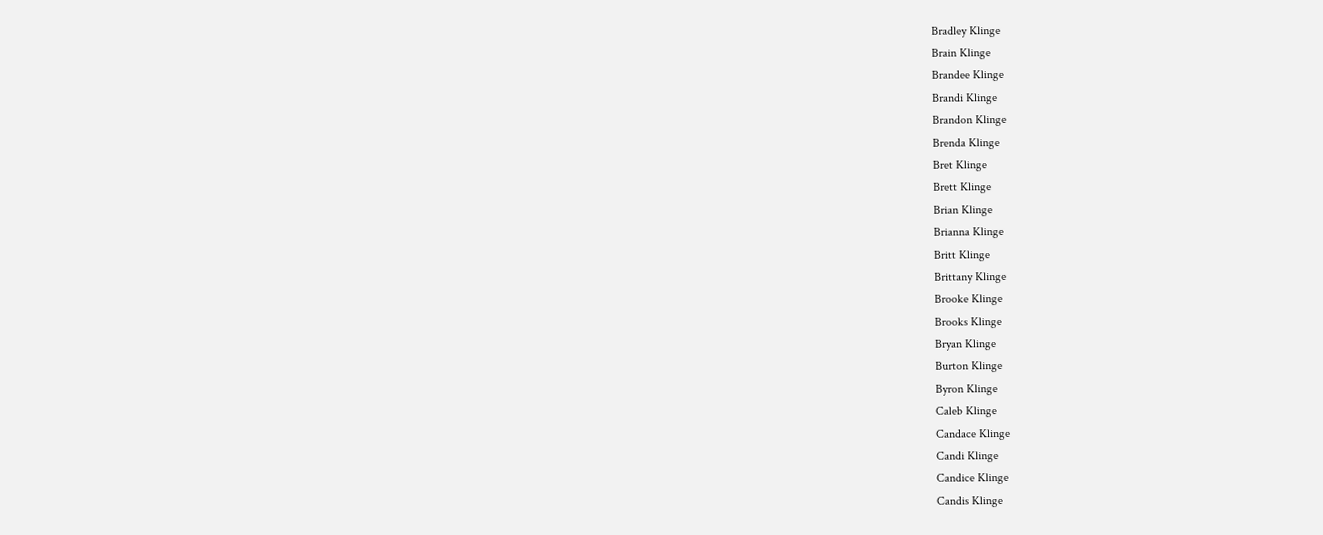Bradley Klinge
Brain Klinge
Brandee Klinge
Brandi Klinge
Brandon Klinge
Brenda Klinge
Bret Klinge
Brett Klinge
Brian Klinge
Brianna Klinge
Britt Klinge
Brittany Klinge
Brooke Klinge
Brooks Klinge
Bryan Klinge
Burton Klinge
Byron Klinge
Caleb Klinge
Candace Klinge
Candi Klinge
Candice Klinge
Candis Klinge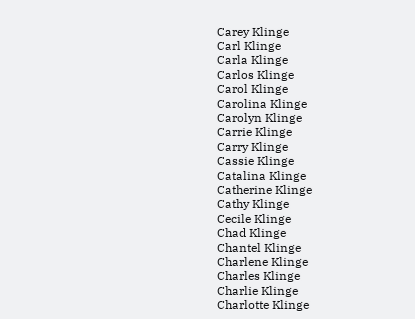Carey Klinge
Carl Klinge
Carla Klinge
Carlos Klinge
Carol Klinge
Carolina Klinge
Carolyn Klinge
Carrie Klinge
Carry Klinge
Cassie Klinge
Catalina Klinge
Catherine Klinge
Cathy Klinge
Cecile Klinge
Chad Klinge
Chantel Klinge
Charlene Klinge
Charles Klinge
Charlie Klinge
Charlotte Klinge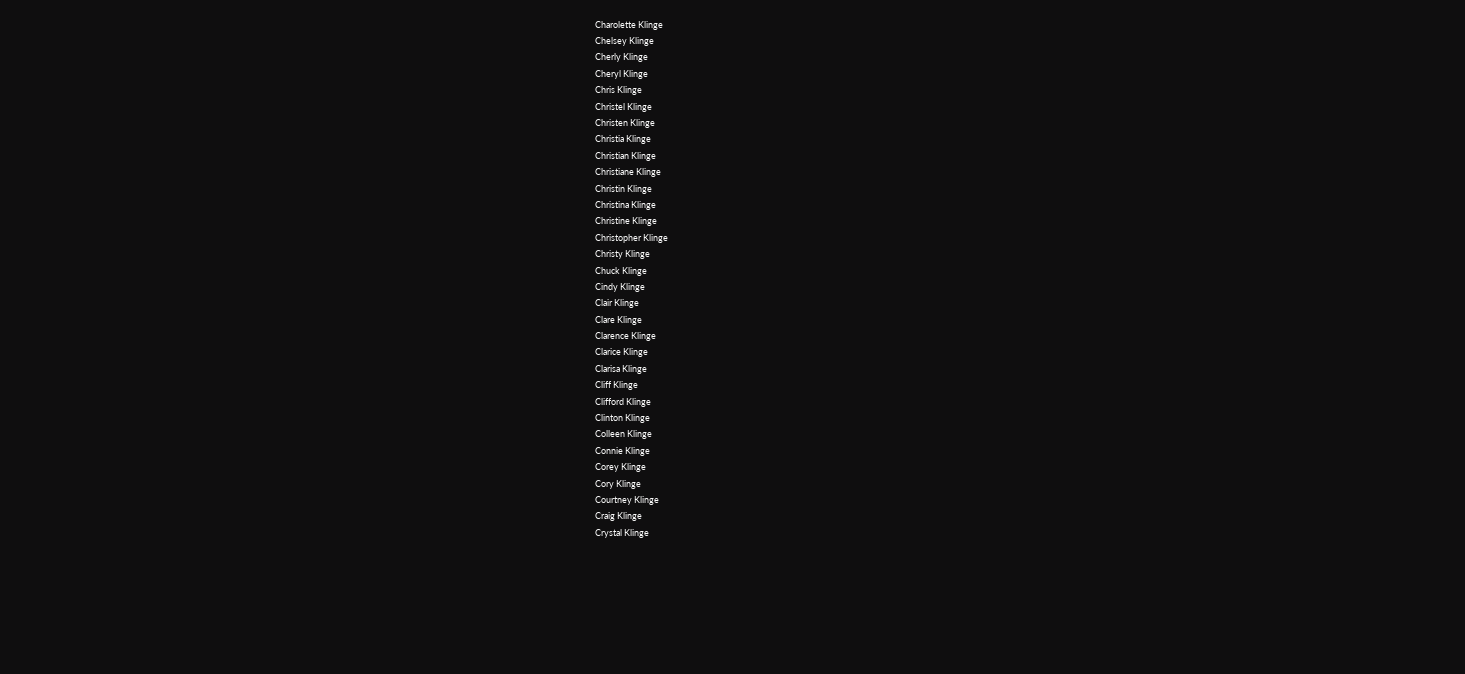Charolette Klinge
Chelsey Klinge
Cherly Klinge
Cheryl Klinge
Chris Klinge
Christel Klinge
Christen Klinge
Christia Klinge
Christian Klinge
Christiane Klinge
Christin Klinge
Christina Klinge
Christine Klinge
Christopher Klinge
Christy Klinge
Chuck Klinge
Cindy Klinge
Clair Klinge
Clare Klinge
Clarence Klinge
Clarice Klinge
Clarisa Klinge
Cliff Klinge
Clifford Klinge
Clinton Klinge
Colleen Klinge
Connie Klinge
Corey Klinge
Cory Klinge
Courtney Klinge
Craig Klinge
Crystal Klinge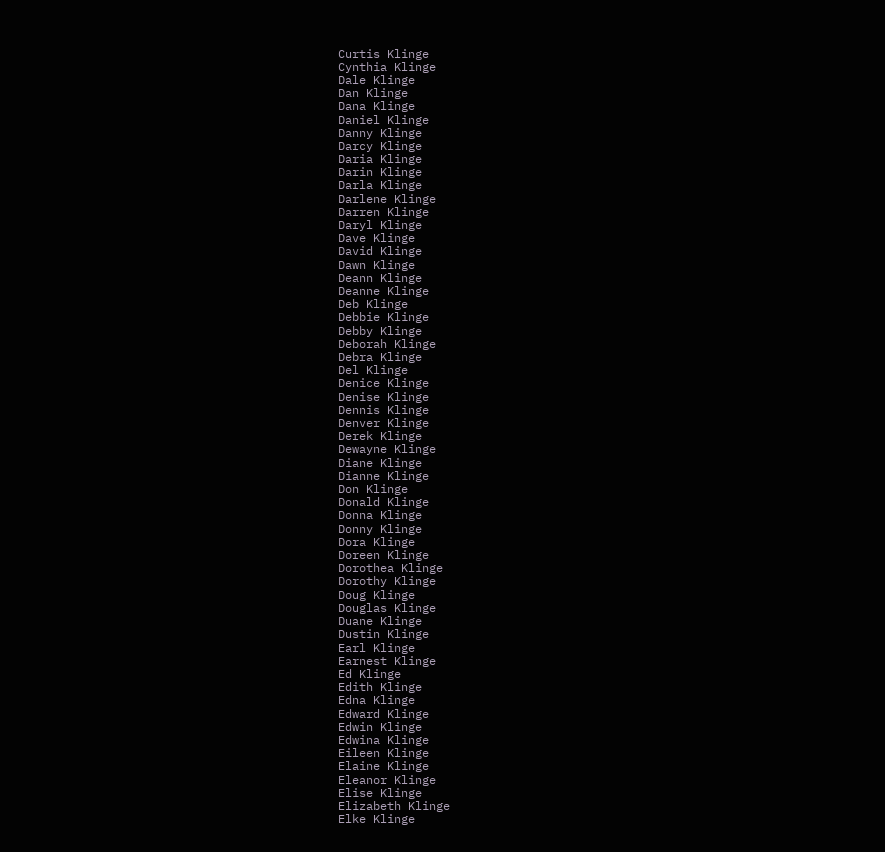Curtis Klinge
Cynthia Klinge
Dale Klinge
Dan Klinge
Dana Klinge
Daniel Klinge
Danny Klinge
Darcy Klinge
Daria Klinge
Darin Klinge
Darla Klinge
Darlene Klinge
Darren Klinge
Daryl Klinge
Dave Klinge
David Klinge
Dawn Klinge
Deann Klinge
Deanne Klinge
Deb Klinge
Debbie Klinge
Debby Klinge
Deborah Klinge
Debra Klinge
Del Klinge
Denice Klinge
Denise Klinge
Dennis Klinge
Denver Klinge
Derek Klinge
Dewayne Klinge
Diane Klinge
Dianne Klinge
Don Klinge
Donald Klinge
Donna Klinge
Donny Klinge
Dora Klinge
Doreen Klinge
Dorothea Klinge
Dorothy Klinge
Doug Klinge
Douglas Klinge
Duane Klinge
Dustin Klinge
Earl Klinge
Earnest Klinge
Ed Klinge
Edith Klinge
Edna Klinge
Edward Klinge
Edwin Klinge
Edwina Klinge
Eileen Klinge
Elaine Klinge
Eleanor Klinge
Elise Klinge
Elizabeth Klinge
Elke Klinge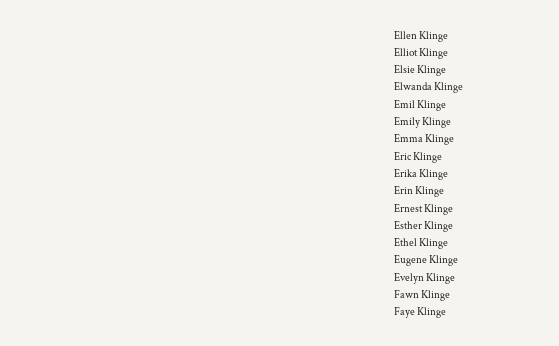Ellen Klinge
Elliot Klinge
Elsie Klinge
Elwanda Klinge
Emil Klinge
Emily Klinge
Emma Klinge
Eric Klinge
Erika Klinge
Erin Klinge
Ernest Klinge
Esther Klinge
Ethel Klinge
Eugene Klinge
Evelyn Klinge
Fawn Klinge
Faye Klinge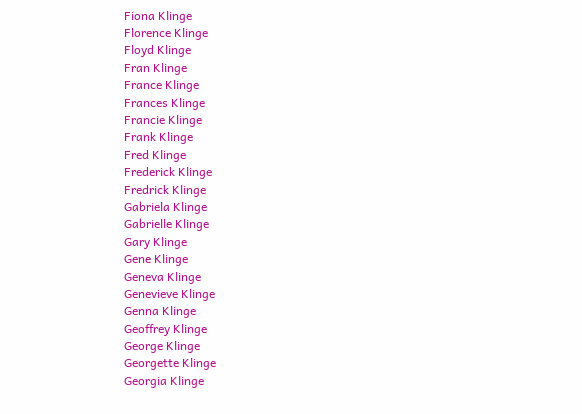Fiona Klinge
Florence Klinge
Floyd Klinge
Fran Klinge
France Klinge
Frances Klinge
Francie Klinge
Frank Klinge
Fred Klinge
Frederick Klinge
Fredrick Klinge
Gabriela Klinge
Gabrielle Klinge
Gary Klinge
Gene Klinge
Geneva Klinge
Genevieve Klinge
Genna Klinge
Geoffrey Klinge
George Klinge
Georgette Klinge
Georgia Klinge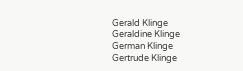Gerald Klinge
Geraldine Klinge
German Klinge
Gertrude Klinge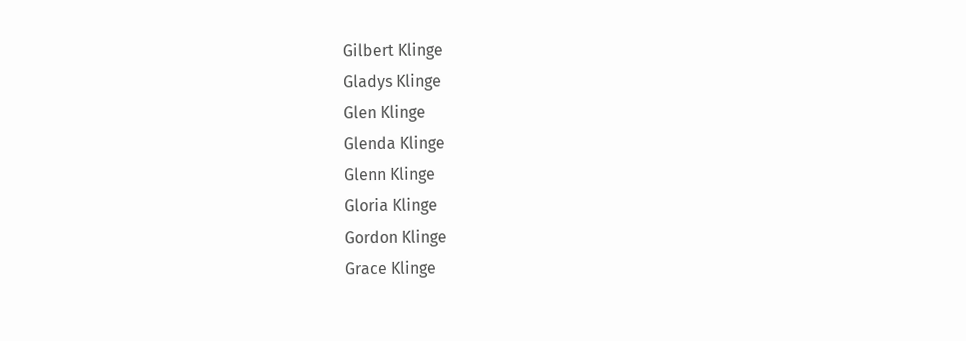Gilbert Klinge
Gladys Klinge
Glen Klinge
Glenda Klinge
Glenn Klinge
Gloria Klinge
Gordon Klinge
Grace Klinge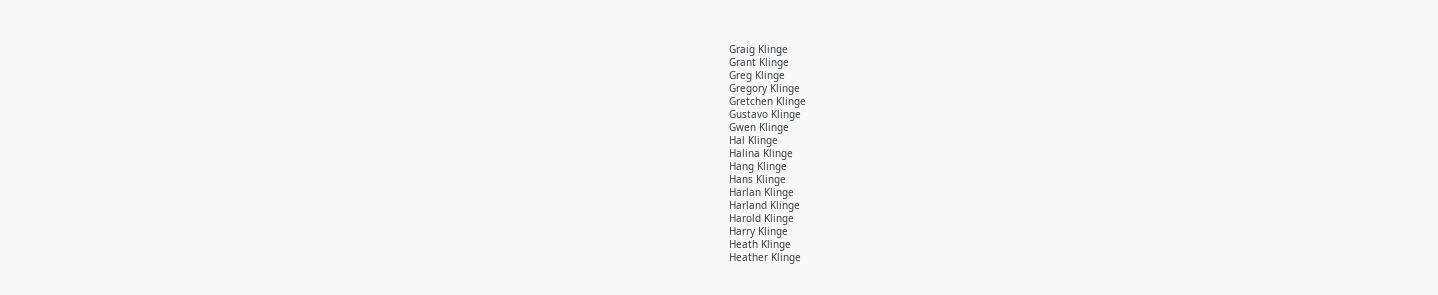Graig Klinge
Grant Klinge
Greg Klinge
Gregory Klinge
Gretchen Klinge
Gustavo Klinge
Gwen Klinge
Hal Klinge
Halina Klinge
Hang Klinge
Hans Klinge
Harlan Klinge
Harland Klinge
Harold Klinge
Harry Klinge
Heath Klinge
Heather Klinge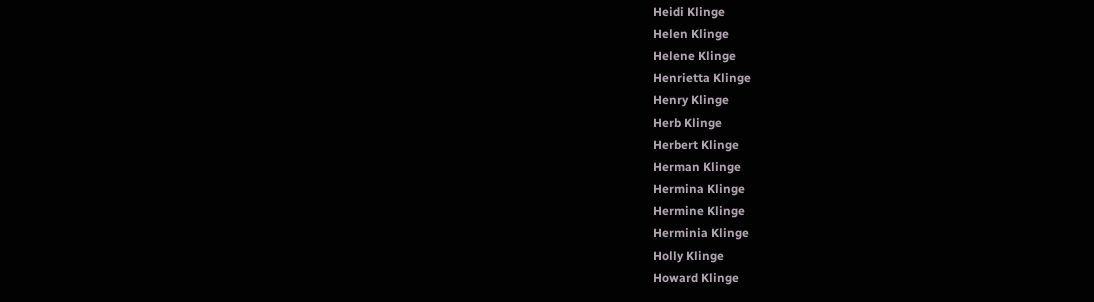Heidi Klinge
Helen Klinge
Helene Klinge
Henrietta Klinge
Henry Klinge
Herb Klinge
Herbert Klinge
Herman Klinge
Hermina Klinge
Hermine Klinge
Herminia Klinge
Holly Klinge
Howard Klinge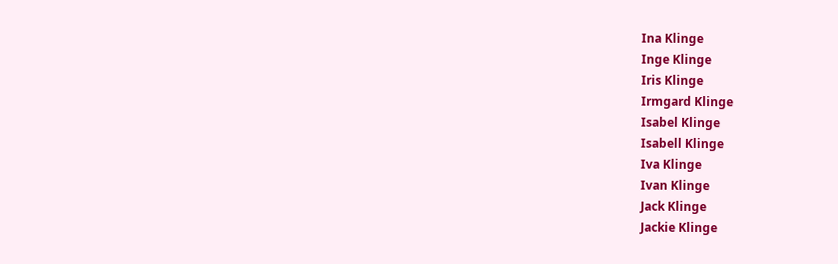Ina Klinge
Inge Klinge
Iris Klinge
Irmgard Klinge
Isabel Klinge
Isabell Klinge
Iva Klinge
Ivan Klinge
Jack Klinge
Jackie Klinge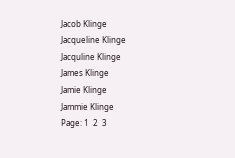Jacob Klinge
Jacqueline Klinge
Jacquline Klinge
James Klinge
Jamie Klinge
Jammie Klinge
Page: 1  2  3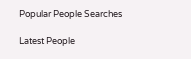Popular People Searches

Latest People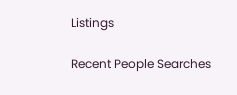Listings

Recent People Searches